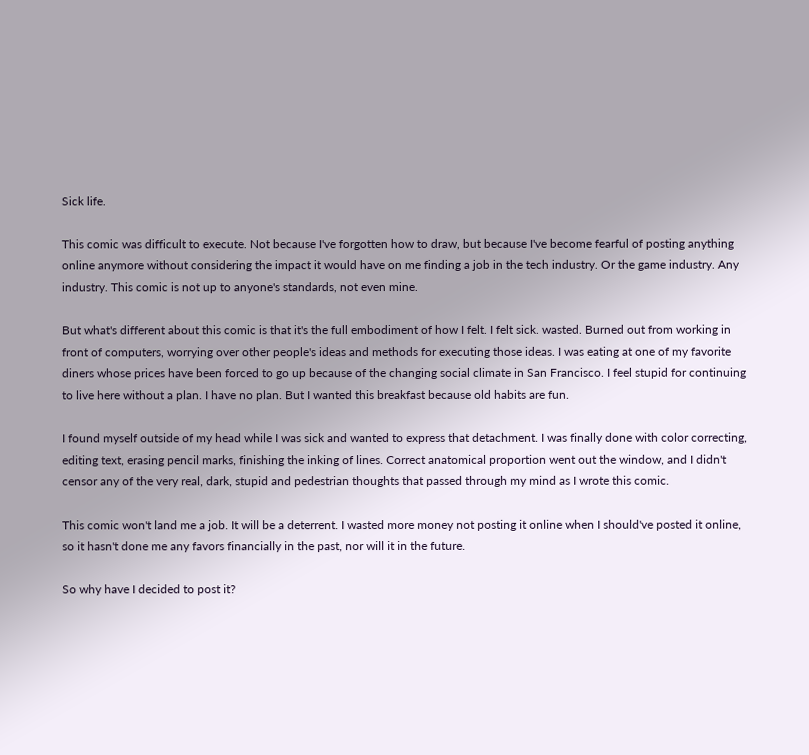Sick life.

This comic was difficult to execute. Not because I've forgotten how to draw, but because I've become fearful of posting anything online anymore without considering the impact it would have on me finding a job in the tech industry. Or the game industry. Any industry. This comic is not up to anyone's standards, not even mine.

But what's different about this comic is that it's the full embodiment of how I felt. I felt sick. wasted. Burned out from working in front of computers, worrying over other people's ideas and methods for executing those ideas. I was eating at one of my favorite diners whose prices have been forced to go up because of the changing social climate in San Francisco. I feel stupid for continuing to live here without a plan. I have no plan. But I wanted this breakfast because old habits are fun.

I found myself outside of my head while I was sick and wanted to express that detachment. I was finally done with color correcting, editing text, erasing pencil marks, finishing the inking of lines. Correct anatomical proportion went out the window, and I didn't censor any of the very real, dark, stupid and pedestrian thoughts that passed through my mind as I wrote this comic.

This comic won't land me a job. It will be a deterrent. I wasted more money not posting it online when I should've posted it online, so it hasn't done me any favors financially in the past, nor will it in the future.

So why have I decided to post it?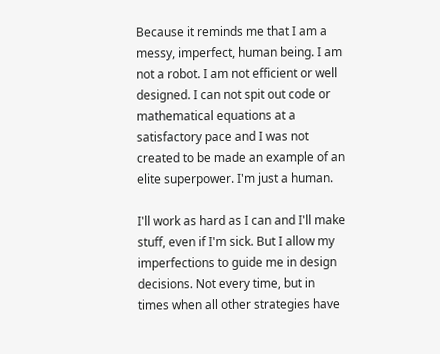Because it reminds me that I am a messy, imperfect, human being. I am not a robot. I am not efficient or well designed. I can not spit out code or mathematical equations at a satisfactory pace and I was not created to be made an example of an elite superpower. I'm just a human.

I'll work as hard as I can and I'll make stuff, even if I'm sick. But I allow my imperfections to guide me in design decisions. Not every time, but in times when all other strategies have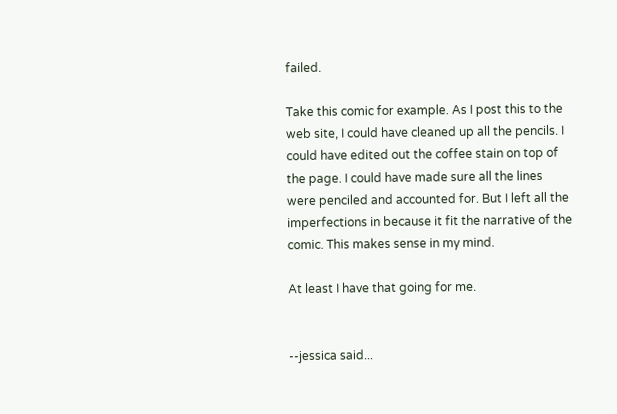failed.

Take this comic for example. As I post this to the web site, I could have cleaned up all the pencils. I could have edited out the coffee stain on top of the page. I could have made sure all the lines were penciled and accounted for. But I left all the imperfections in because it fit the narrative of the comic. This makes sense in my mind.

At least I have that going for me.


--jessica said...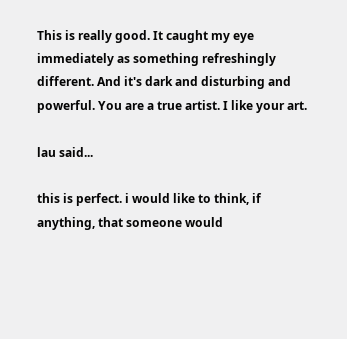This is really good. It caught my eye immediately as something refreshingly different. And it's dark and disturbing and powerful. You are a true artist. I like your art.

lau said...

this is perfect. i would like to think, if anything, that someone would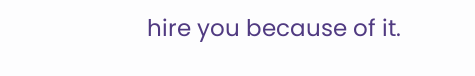hire you because of it.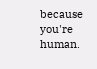because you're human.